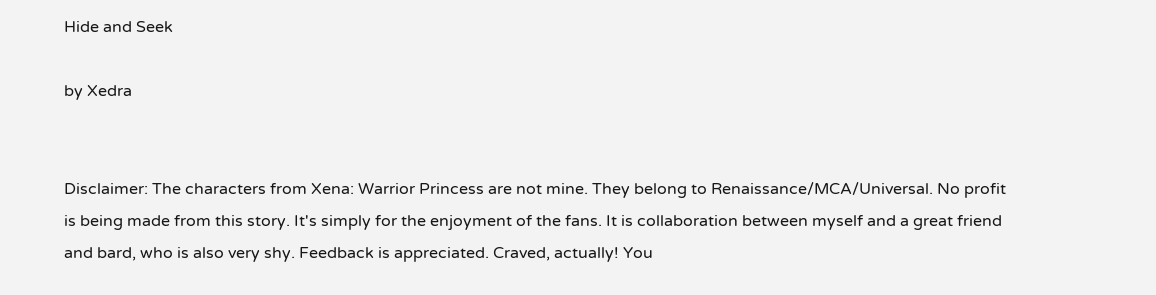Hide and Seek

by Xedra


Disclaimer: The characters from Xena: Warrior Princess are not mine. They belong to Renaissance/MCA/Universal. No profit is being made from this story. It's simply for the enjoyment of the fans. It is collaboration between myself and a great friend and bard, who is also very shy. Feedback is appreciated. Craved, actually! You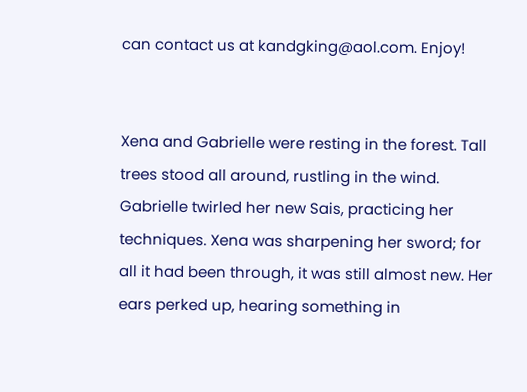can contact us at kandgking@aol.com. Enjoy!


Xena and Gabrielle were resting in the forest. Tall trees stood all around, rustling in the wind. Gabrielle twirled her new Sais, practicing her techniques. Xena was sharpening her sword; for all it had been through, it was still almost new. Her ears perked up, hearing something in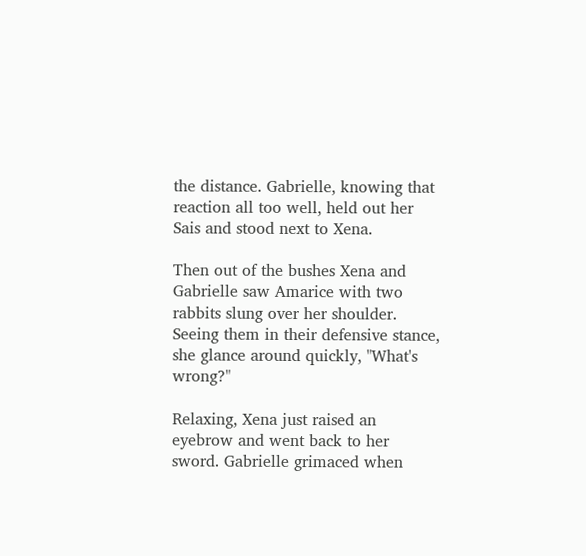the distance. Gabrielle, knowing that reaction all too well, held out her Sais and stood next to Xena.

Then out of the bushes Xena and Gabrielle saw Amarice with two rabbits slung over her shoulder. Seeing them in their defensive stance, she glance around quickly, "What's wrong?"

Relaxing, Xena just raised an eyebrow and went back to her sword. Gabrielle grimaced when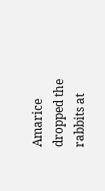Amarice dropped the rabbits at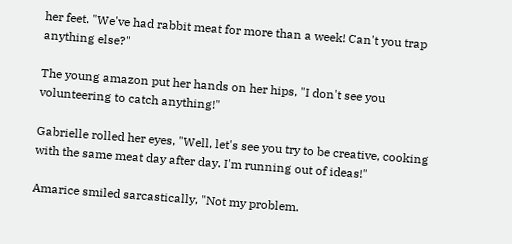her feet. "We've had rabbit meat for more than a week! Can't you trap anything else?"

The young amazon put her hands on her hips, "I don't see you volunteering to catch anything!"

Gabrielle rolled her eyes, "Well, let's see you try to be creative, cooking with the same meat day after day. I'm running out of ideas!"

Amarice smiled sarcastically, "Not my problem.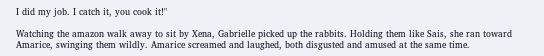I did my job. I catch it, you cook it!"

Watching the amazon walk away to sit by Xena, Gabrielle picked up the rabbits. Holding them like Sais, she ran toward Amarice, swinging them wildly. Amarice screamed and laughed, both disgusted and amused at the same time.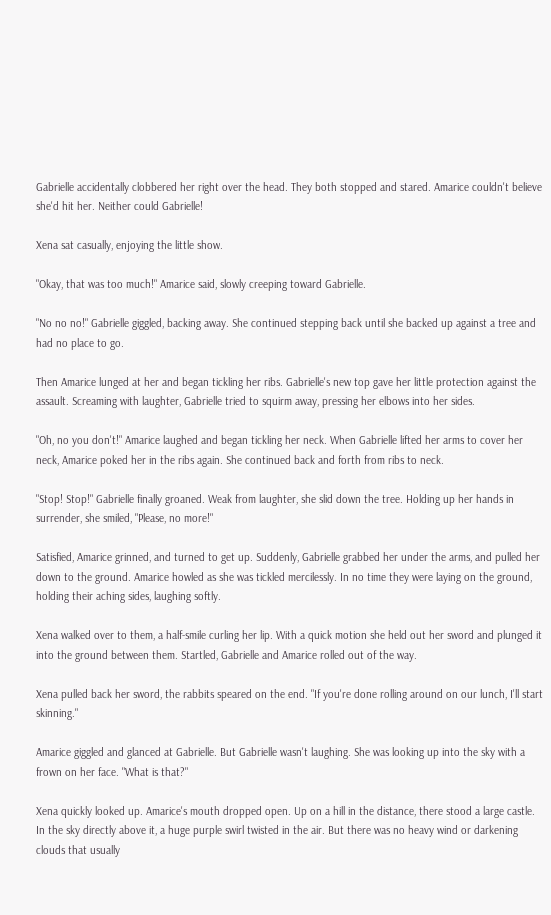Gabrielle accidentally clobbered her right over the head. They both stopped and stared. Amarice couldn't believe she'd hit her. Neither could Gabrielle!

Xena sat casually, enjoying the little show.

"Okay, that was too much!" Amarice said, slowly creeping toward Gabrielle.

"No no no!" Gabrielle giggled, backing away. She continued stepping back until she backed up against a tree and had no place to go.

Then Amarice lunged at her and began tickling her ribs. Gabrielle's new top gave her little protection against the assault. Screaming with laughter, Gabrielle tried to squirm away, pressing her elbows into her sides.

"Oh, no you don't!" Amarice laughed and began tickling her neck. When Gabrielle lifted her arms to cover her neck, Amarice poked her in the ribs again. She continued back and forth from ribs to neck.

"Stop! Stop!" Gabrielle finally groaned. Weak from laughter, she slid down the tree. Holding up her hands in surrender, she smiled, "Please, no more!"

Satisfied, Amarice grinned, and turned to get up. Suddenly, Gabrielle grabbed her under the arms, and pulled her down to the ground. Amarice howled as she was tickled mercilessly. In no time they were laying on the ground, holding their aching sides, laughing softly.

Xena walked over to them, a half-smile curling her lip. With a quick motion she held out her sword and plunged it into the ground between them. Startled, Gabrielle and Amarice rolled out of the way.

Xena pulled back her sword, the rabbits speared on the end. "If you're done rolling around on our lunch, I'll start skinning."

Amarice giggled and glanced at Gabrielle. But Gabrielle wasn't laughing. She was looking up into the sky with a frown on her face. "What is that?"

Xena quickly looked up. Amarice's mouth dropped open. Up on a hill in the distance, there stood a large castle. In the sky directly above it, a huge purple swirl twisted in the air. But there was no heavy wind or darkening clouds that usually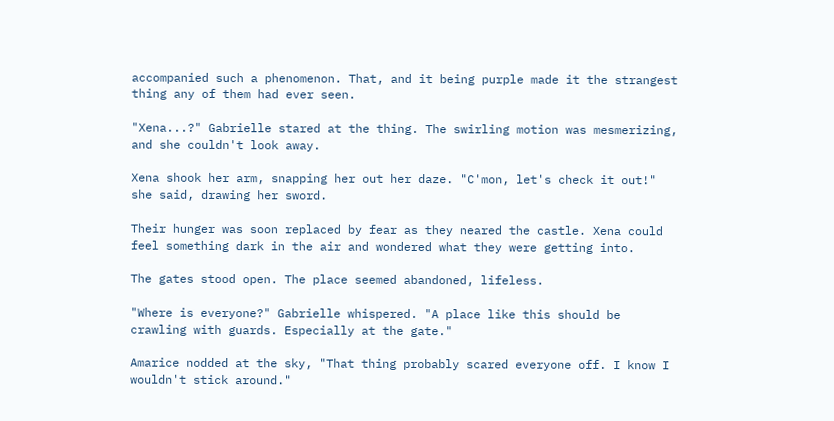accompanied such a phenomenon. That, and it being purple made it the strangest thing any of them had ever seen.

"Xena...?" Gabrielle stared at the thing. The swirling motion was mesmerizing, and she couldn't look away.

Xena shook her arm, snapping her out her daze. "C'mon, let's check it out!" she said, drawing her sword.

Their hunger was soon replaced by fear as they neared the castle. Xena could feel something dark in the air and wondered what they were getting into.

The gates stood open. The place seemed abandoned, lifeless.

"Where is everyone?" Gabrielle whispered. "A place like this should be crawling with guards. Especially at the gate."

Amarice nodded at the sky, "That thing probably scared everyone off. I know I wouldn't stick around."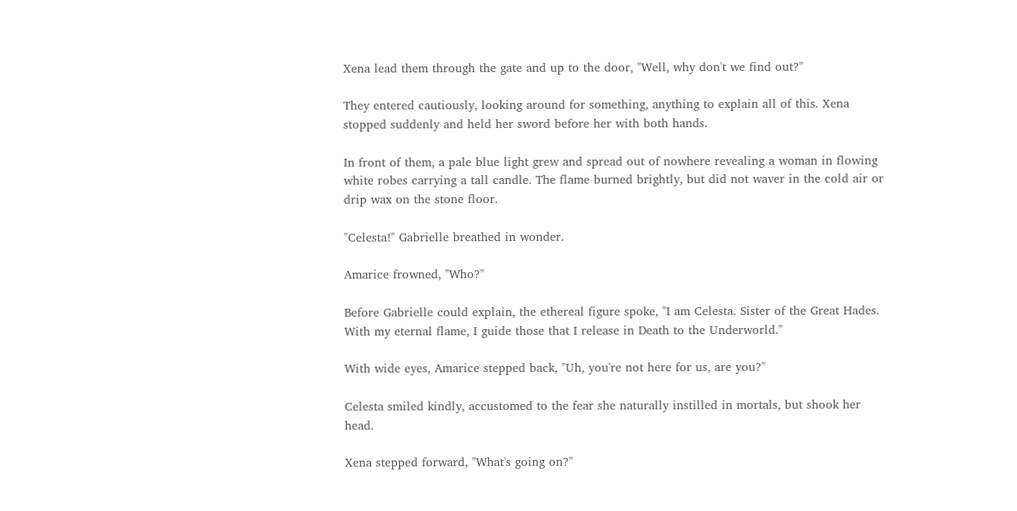Xena lead them through the gate and up to the door, "Well, why don't we find out?"

They entered cautiously, looking around for something, anything to explain all of this. Xena stopped suddenly and held her sword before her with both hands.

In front of them, a pale blue light grew and spread out of nowhere revealing a woman in flowing white robes carrying a tall candle. The flame burned brightly, but did not waver in the cold air or drip wax on the stone floor.

"Celesta!" Gabrielle breathed in wonder.

Amarice frowned, "Who?"

Before Gabrielle could explain, the ethereal figure spoke, "I am Celesta. Sister of the Great Hades. With my eternal flame, I guide those that I release in Death to the Underworld."

With wide eyes, Amarice stepped back, "Uh, you're not here for us, are you?"

Celesta smiled kindly, accustomed to the fear she naturally instilled in mortals, but shook her head.

Xena stepped forward, "What's going on?"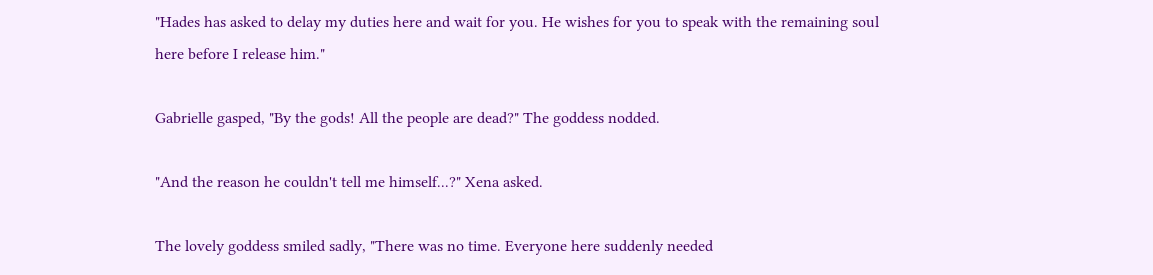"Hades has asked to delay my duties here and wait for you. He wishes for you to speak with the remaining soul here before I release him."

Gabrielle gasped, "By the gods! All the people are dead?" The goddess nodded.

"And the reason he couldn't tell me himself...?" Xena asked.

The lovely goddess smiled sadly, "There was no time. Everyone here suddenly needed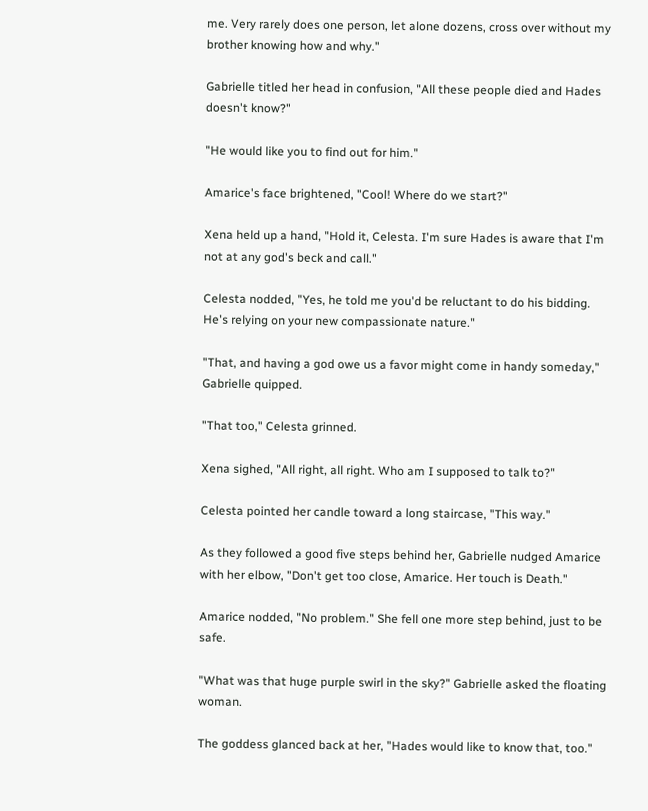me. Very rarely does one person, let alone dozens, cross over without my brother knowing how and why."

Gabrielle titled her head in confusion, "All these people died and Hades doesn't know?"

"He would like you to find out for him."

Amarice's face brightened, "Cool! Where do we start?"

Xena held up a hand, "Hold it, Celesta. I'm sure Hades is aware that I'm not at any god's beck and call."

Celesta nodded, "Yes, he told me you'd be reluctant to do his bidding. He's relying on your new compassionate nature."

"That, and having a god owe us a favor might come in handy someday," Gabrielle quipped.

"That too," Celesta grinned.

Xena sighed, "All right, all right. Who am I supposed to talk to?"

Celesta pointed her candle toward a long staircase, "This way."

As they followed a good five steps behind her, Gabrielle nudged Amarice with her elbow, "Don't get too close, Amarice. Her touch is Death."

Amarice nodded, "No problem." She fell one more step behind, just to be safe.

"What was that huge purple swirl in the sky?" Gabrielle asked the floating woman.

The goddess glanced back at her, "Hades would like to know that, too."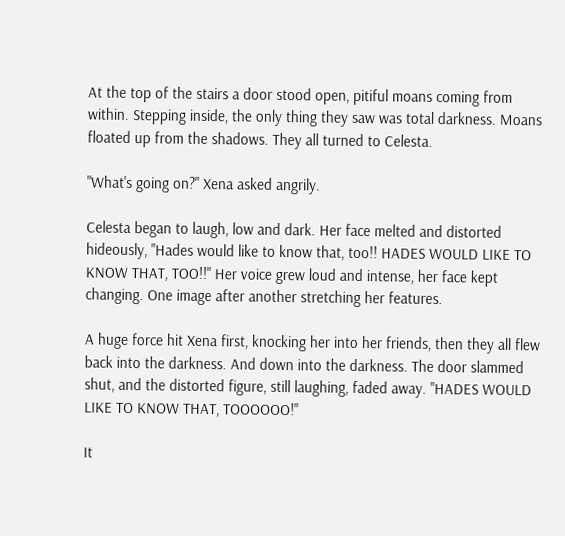At the top of the stairs a door stood open, pitiful moans coming from within. Stepping inside, the only thing they saw was total darkness. Moans floated up from the shadows. They all turned to Celesta.

"What's going on?" Xena asked angrily.

Celesta began to laugh, low and dark. Her face melted and distorted hideously, "Hades would like to know that, too!! HADES WOULD LIKE TO KNOW THAT, TOO!!" Her voice grew loud and intense, her face kept changing. One image after another stretching her features.

A huge force hit Xena first, knocking her into her friends, then they all flew back into the darkness. And down into the darkness. The door slammed shut, and the distorted figure, still laughing, faded away. "HADES WOULD LIKE TO KNOW THAT, TOOOOOO!"

It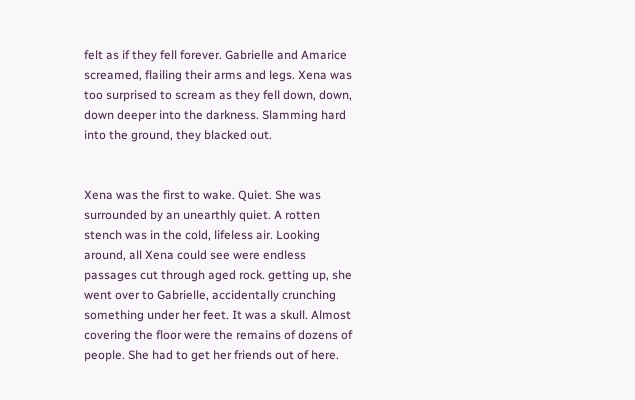felt as if they fell forever. Gabrielle and Amarice screamed, flailing their arms and legs. Xena was too surprised to scream as they fell down, down, down deeper into the darkness. Slamming hard into the ground, they blacked out.


Xena was the first to wake. Quiet. She was surrounded by an unearthly quiet. A rotten stench was in the cold, lifeless air. Looking around, all Xena could see were endless passages cut through aged rock. getting up, she went over to Gabrielle, accidentally crunching something under her feet. It was a skull. Almost covering the floor were the remains of dozens of people. She had to get her friends out of here.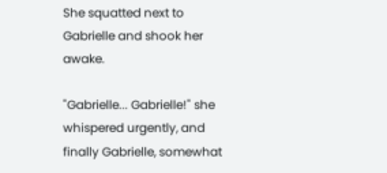She squatted next to Gabrielle and shook her awake.

"Gabrielle... Gabrielle!" she whispered urgently, and finally Gabrielle, somewhat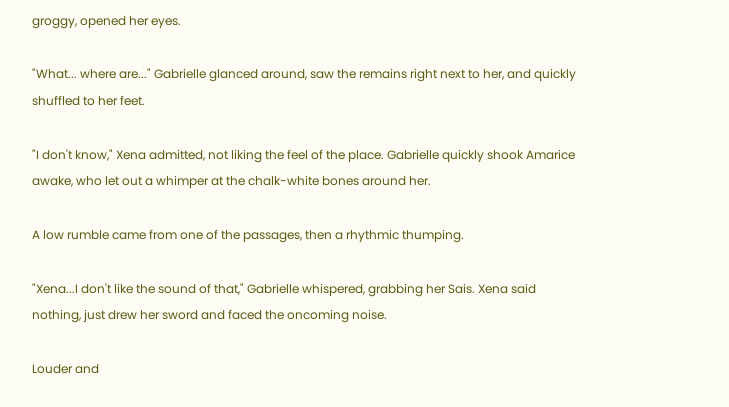groggy, opened her eyes.

"What... where are..." Gabrielle glanced around, saw the remains right next to her, and quickly shuffled to her feet.

"I don't know," Xena admitted, not liking the feel of the place. Gabrielle quickly shook Amarice awake, who let out a whimper at the chalk-white bones around her.

A low rumble came from one of the passages, then a rhythmic thumping.

"Xena...I don't like the sound of that," Gabrielle whispered, grabbing her Sais. Xena said nothing, just drew her sword and faced the oncoming noise.

Louder and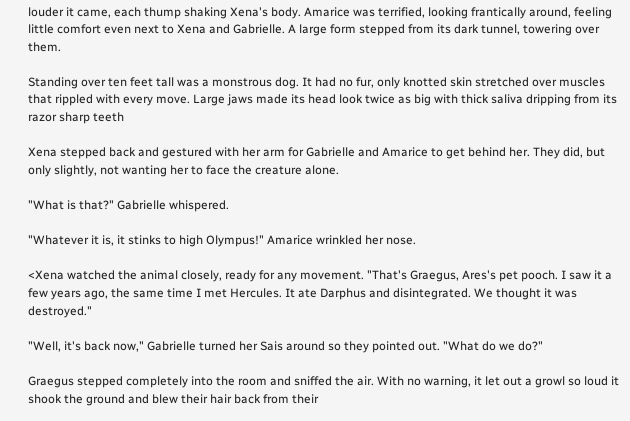louder it came, each thump shaking Xena's body. Amarice was terrified, looking frantically around, feeling little comfort even next to Xena and Gabrielle. A large form stepped from its dark tunnel, towering over them.

Standing over ten feet tall was a monstrous dog. It had no fur, only knotted skin stretched over muscles that rippled with every move. Large jaws made its head look twice as big with thick saliva dripping from its razor sharp teeth

Xena stepped back and gestured with her arm for Gabrielle and Amarice to get behind her. They did, but only slightly, not wanting her to face the creature alone.

"What is that?" Gabrielle whispered.

"Whatever it is, it stinks to high Olympus!" Amarice wrinkled her nose.

<Xena watched the animal closely, ready for any movement. "That's Graegus, Ares's pet pooch. I saw it a few years ago, the same time I met Hercules. It ate Darphus and disintegrated. We thought it was destroyed."

"Well, it's back now," Gabrielle turned her Sais around so they pointed out. "What do we do?"

Graegus stepped completely into the room and sniffed the air. With no warning, it let out a growl so loud it shook the ground and blew their hair back from their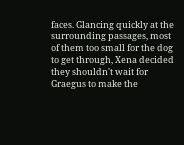faces. Glancing quickly at the surrounding passages, most of them too small for the dog to get through, Xena decided they shouldn't wait for Graegus to make the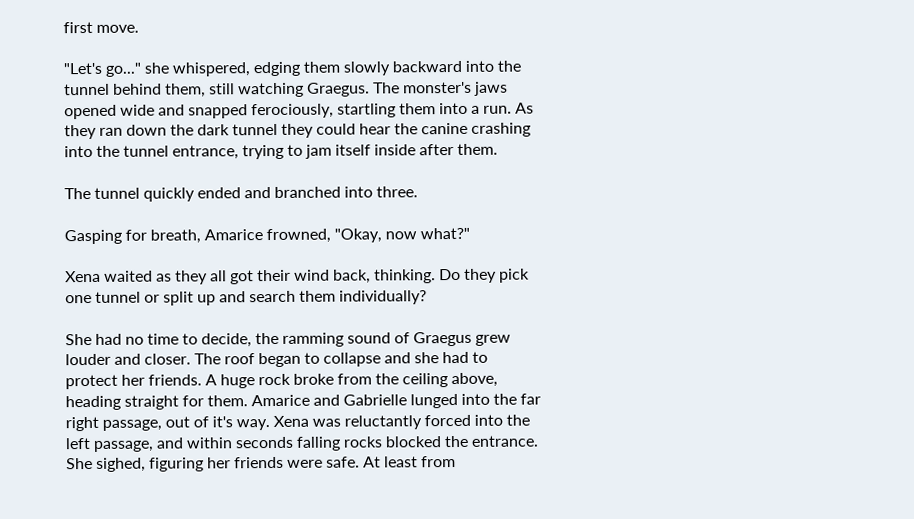first move.

"Let's go..." she whispered, edging them slowly backward into the tunnel behind them, still watching Graegus. The monster's jaws opened wide and snapped ferociously, startling them into a run. As they ran down the dark tunnel they could hear the canine crashing into the tunnel entrance, trying to jam itself inside after them.

The tunnel quickly ended and branched into three.

Gasping for breath, Amarice frowned, "Okay, now what?"

Xena waited as they all got their wind back, thinking. Do they pick one tunnel or split up and search them individually?

She had no time to decide, the ramming sound of Graegus grew louder and closer. The roof began to collapse and she had to protect her friends. A huge rock broke from the ceiling above, heading straight for them. Amarice and Gabrielle lunged into the far right passage, out of it's way. Xena was reluctantly forced into the left passage, and within seconds falling rocks blocked the entrance. She sighed, figuring her friends were safe. At least from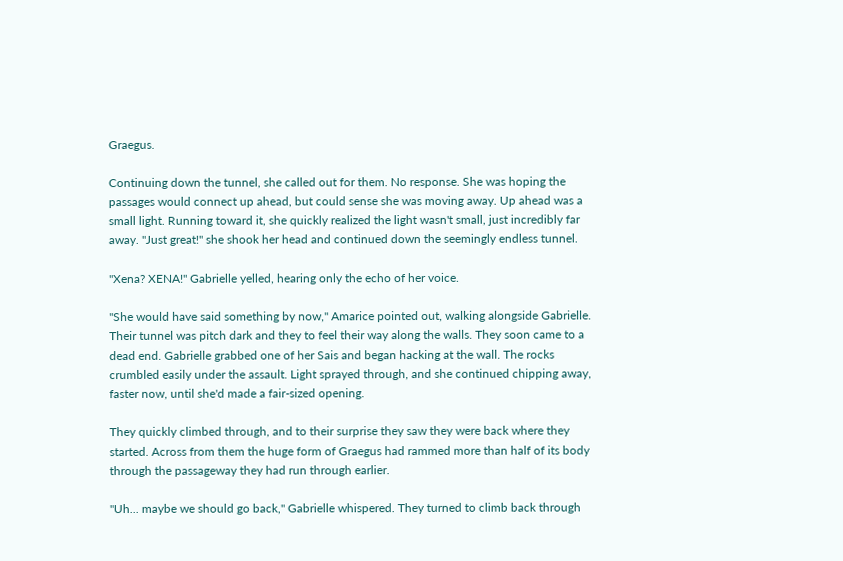Graegus.

Continuing down the tunnel, she called out for them. No response. She was hoping the passages would connect up ahead, but could sense she was moving away. Up ahead was a small light. Running toward it, she quickly realized the light wasn't small, just incredibly far away. "Just great!" she shook her head and continued down the seemingly endless tunnel.

"Xena? XENA!" Gabrielle yelled, hearing only the echo of her voice.

"She would have said something by now," Amarice pointed out, walking alongside Gabrielle. Their tunnel was pitch dark and they to feel their way along the walls. They soon came to a dead end. Gabrielle grabbed one of her Sais and began hacking at the wall. The rocks crumbled easily under the assault. Light sprayed through, and she continued chipping away, faster now, until she'd made a fair-sized opening.

They quickly climbed through, and to their surprise they saw they were back where they started. Across from them the huge form of Graegus had rammed more than half of its body through the passageway they had run through earlier.

"Uh... maybe we should go back," Gabrielle whispered. They turned to climb back through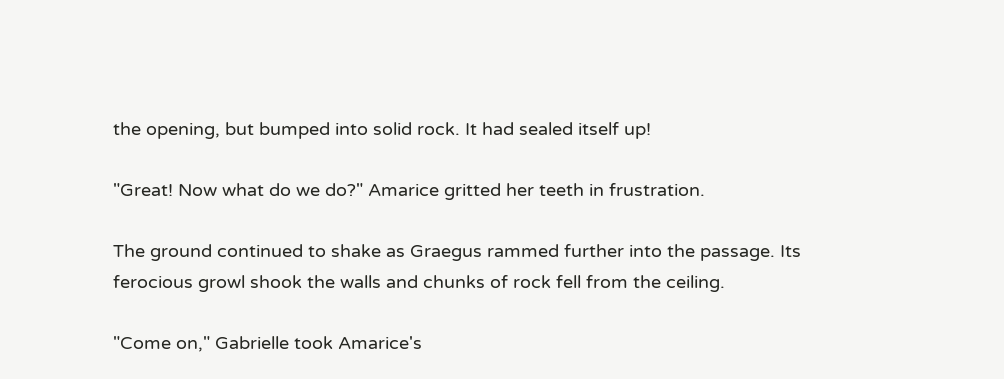the opening, but bumped into solid rock. It had sealed itself up!

"Great! Now what do we do?" Amarice gritted her teeth in frustration.

The ground continued to shake as Graegus rammed further into the passage. Its ferocious growl shook the walls and chunks of rock fell from the ceiling.

"Come on," Gabrielle took Amarice's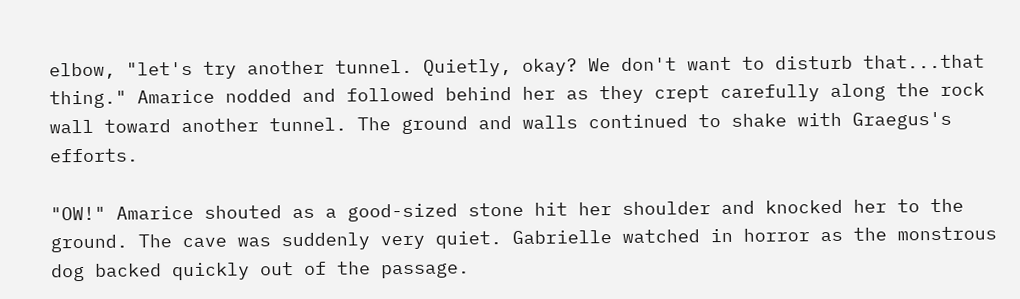elbow, "let's try another tunnel. Quietly, okay? We don't want to disturb that...that thing." Amarice nodded and followed behind her as they crept carefully along the rock wall toward another tunnel. The ground and walls continued to shake with Graegus's efforts.

"OW!" Amarice shouted as a good-sized stone hit her shoulder and knocked her to the ground. The cave was suddenly very quiet. Gabrielle watched in horror as the monstrous dog backed quickly out of the passage.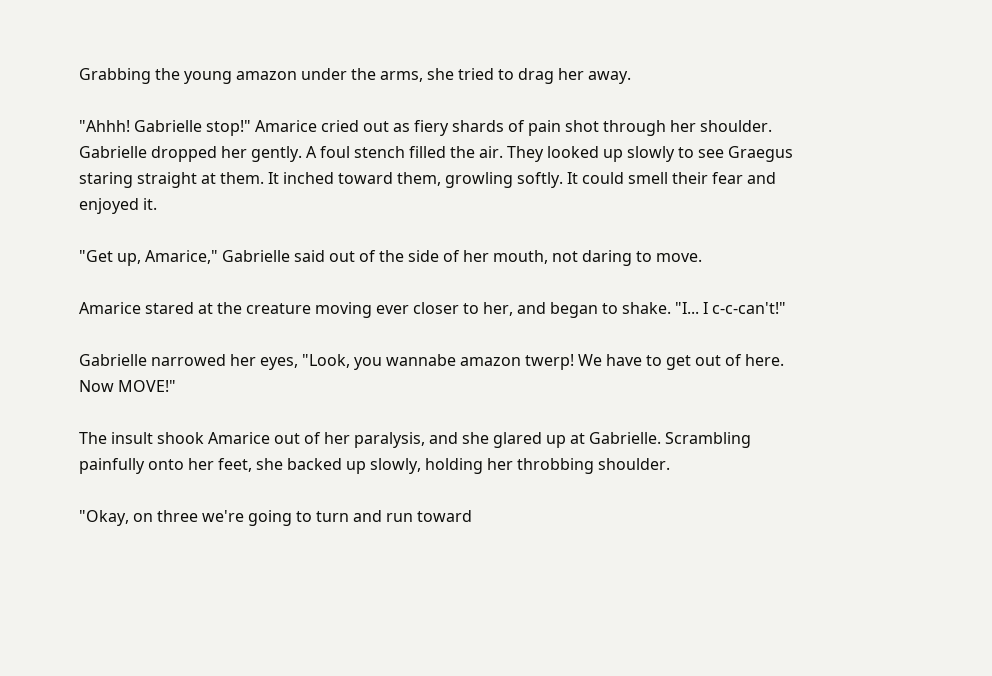Grabbing the young amazon under the arms, she tried to drag her away.

"Ahhh! Gabrielle stop!" Amarice cried out as fiery shards of pain shot through her shoulder. Gabrielle dropped her gently. A foul stench filled the air. They looked up slowly to see Graegus staring straight at them. It inched toward them, growling softly. It could smell their fear and enjoyed it.

"Get up, Amarice," Gabrielle said out of the side of her mouth, not daring to move.

Amarice stared at the creature moving ever closer to her, and began to shake. "I... I c-c-can't!"

Gabrielle narrowed her eyes, "Look, you wannabe amazon twerp! We have to get out of here. Now MOVE!"

The insult shook Amarice out of her paralysis, and she glared up at Gabrielle. Scrambling painfully onto her feet, she backed up slowly, holding her throbbing shoulder.

"Okay, on three we're going to turn and run toward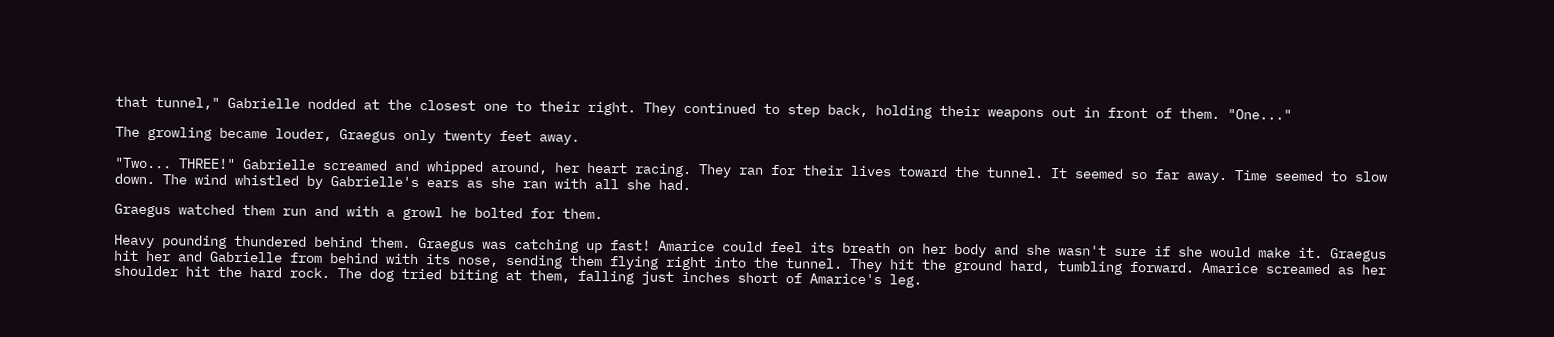that tunnel," Gabrielle nodded at the closest one to their right. They continued to step back, holding their weapons out in front of them. "One..."

The growling became louder, Graegus only twenty feet away.

"Two... THREE!" Gabrielle screamed and whipped around, her heart racing. They ran for their lives toward the tunnel. It seemed so far away. Time seemed to slow down. The wind whistled by Gabrielle's ears as she ran with all she had.

Graegus watched them run and with a growl he bolted for them.

Heavy pounding thundered behind them. Graegus was catching up fast! Amarice could feel its breath on her body and she wasn't sure if she would make it. Graegus hit her and Gabrielle from behind with its nose, sending them flying right into the tunnel. They hit the ground hard, tumbling forward. Amarice screamed as her shoulder hit the hard rock. The dog tried biting at them, falling just inches short of Amarice's leg.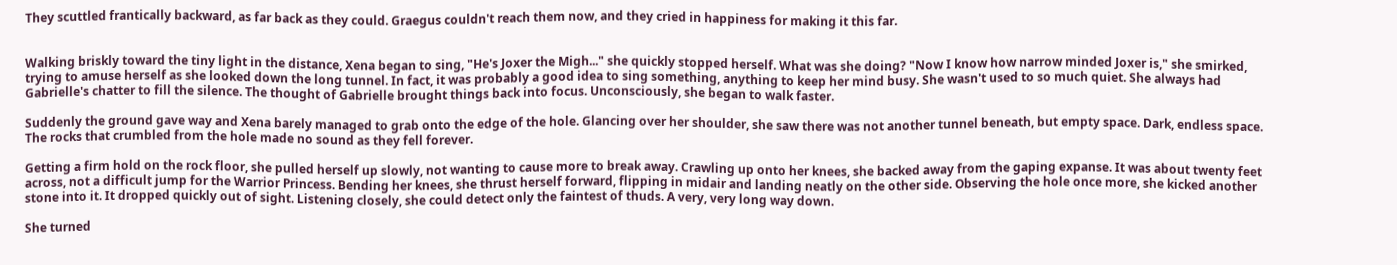They scuttled frantically backward, as far back as they could. Graegus couldn't reach them now, and they cried in happiness for making it this far.


Walking briskly toward the tiny light in the distance, Xena began to sing, "He's Joxer the Migh..." she quickly stopped herself. What was she doing? "Now I know how narrow minded Joxer is," she smirked, trying to amuse herself as she looked down the long tunnel. In fact, it was probably a good idea to sing something, anything to keep her mind busy. She wasn't used to so much quiet. She always had Gabrielle's chatter to fill the silence. The thought of Gabrielle brought things back into focus. Unconsciously, she began to walk faster.

Suddenly the ground gave way and Xena barely managed to grab onto the edge of the hole. Glancing over her shoulder, she saw there was not another tunnel beneath, but empty space. Dark, endless space. The rocks that crumbled from the hole made no sound as they fell forever.

Getting a firm hold on the rock floor, she pulled herself up slowly, not wanting to cause more to break away. Crawling up onto her knees, she backed away from the gaping expanse. It was about twenty feet across, not a difficult jump for the Warrior Princess. Bending her knees, she thrust herself forward, flipping in midair and landing neatly on the other side. Observing the hole once more, she kicked another stone into it. It dropped quickly out of sight. Listening closely, she could detect only the faintest of thuds. A very, very long way down.

She turned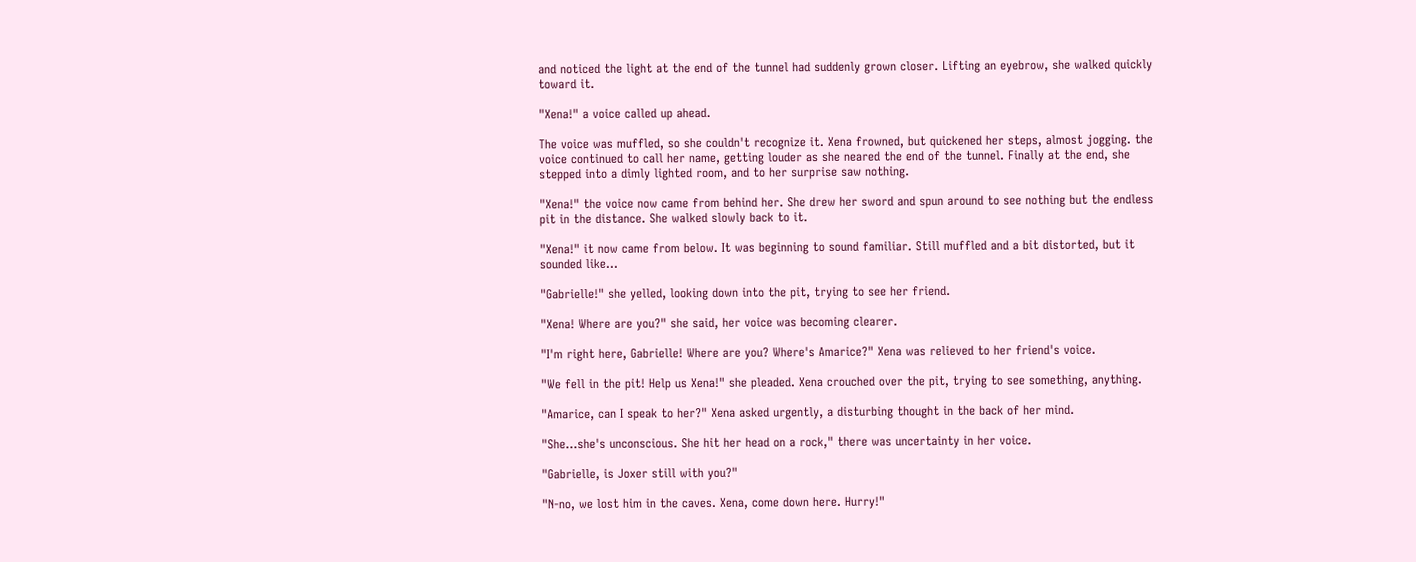and noticed the light at the end of the tunnel had suddenly grown closer. Lifting an eyebrow, she walked quickly toward it.

"Xena!" a voice called up ahead.

The voice was muffled, so she couldn't recognize it. Xena frowned, but quickened her steps, almost jogging. the voice continued to call her name, getting louder as she neared the end of the tunnel. Finally at the end, she stepped into a dimly lighted room, and to her surprise saw nothing.

"Xena!" the voice now came from behind her. She drew her sword and spun around to see nothing but the endless pit in the distance. She walked slowly back to it.

"Xena!" it now came from below. It was beginning to sound familiar. Still muffled and a bit distorted, but it sounded like...

"Gabrielle!" she yelled, looking down into the pit, trying to see her friend.

"Xena! Where are you?" she said, her voice was becoming clearer.

"I'm right here, Gabrielle! Where are you? Where's Amarice?" Xena was relieved to her friend's voice.

"We fell in the pit! Help us Xena!" she pleaded. Xena crouched over the pit, trying to see something, anything.

"Amarice, can I speak to her?" Xena asked urgently, a disturbing thought in the back of her mind.

"She...she's unconscious. She hit her head on a rock," there was uncertainty in her voice.

"Gabrielle, is Joxer still with you?"

"N-no, we lost him in the caves. Xena, come down here. Hurry!"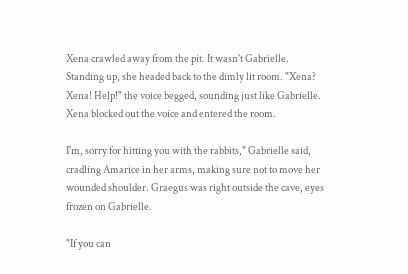Xena crawled away from the pit. It wasn't Gabrielle. Standing up, she headed back to the dimly lit room. "Xena? Xena! Help!" the voice begged, sounding just like Gabrielle. Xena blocked out the voice and entered the room.

I'm, sorry for hitting you with the rabbits," Gabrielle said, cradling Amarice in her arms, making sure not to move her wounded shoulder. Graegus was right outside the cave, eyes frozen on Gabrielle.

"If you can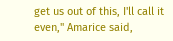get us out of this, I'll call it even," Amarice said,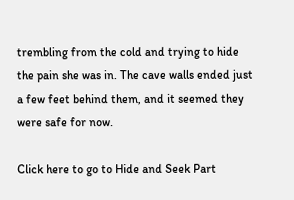trembling from the cold and trying to hide the pain she was in. The cave walls ended just a few feet behind them, and it seemed they were safe for now.

Click here to go to Hide and Seek Part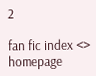2

fan fic index <> homepage